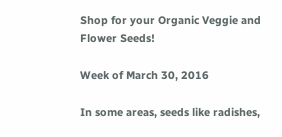Shop for your Organic Veggie and Flower Seeds!

Week of March 30, 2016

In some areas, seeds like radishes,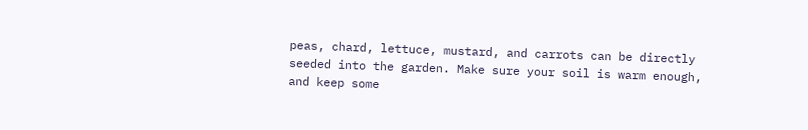peas, chard, lettuce, mustard, and carrots can be directly seeded into the garden. Make sure your soil is warm enough, and keep some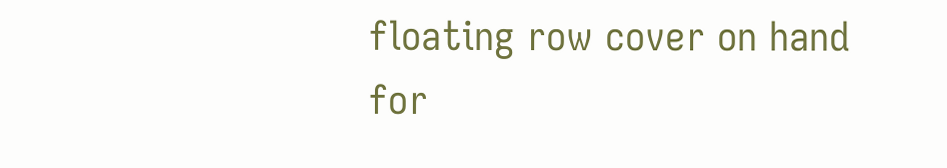floating row cover on hand for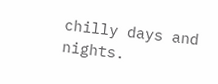chilly days and nights.